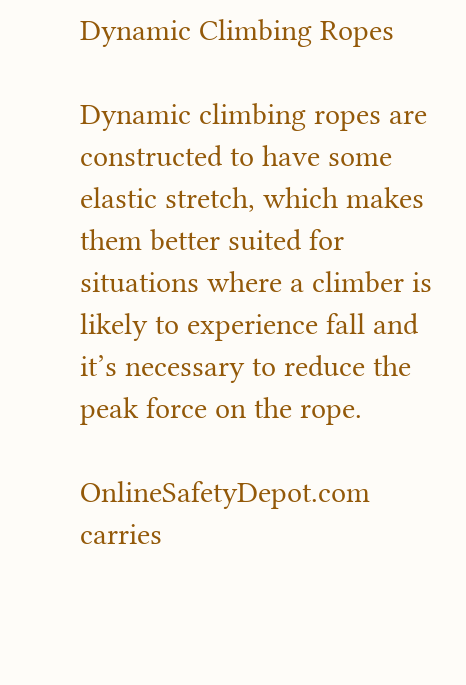Dynamic Climbing Ropes

Dynamic climbing ropes are constructed to have some elastic stretch, which makes them better suited for situations where a climber is likely to experience fall and it’s necessary to reduce the peak force on the rope.

OnlineSafetyDepot.com carries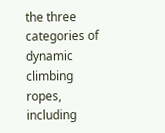the three categories of dynamic climbing ropes, including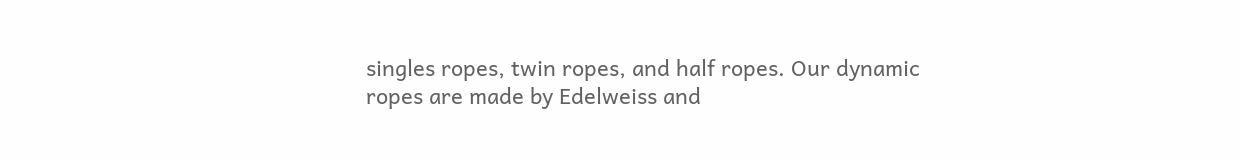singles ropes, twin ropes, and half ropes. Our dynamic ropes are made by Edelweiss and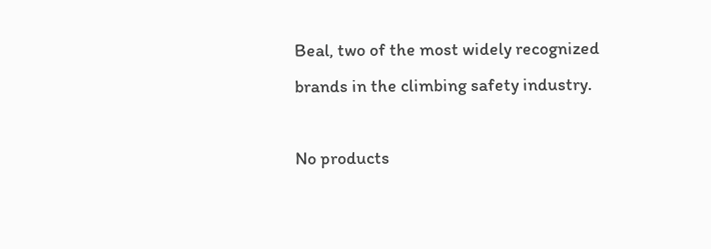Beal, two of the most widely recognized brands in the climbing safety industry.

No products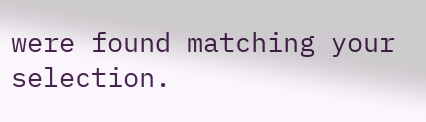were found matching your selection.